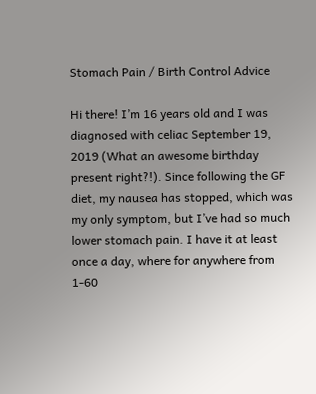Stomach Pain / Birth Control Advice

Hi there! I’m 16 years old and I was diagnosed with celiac September 19, 2019 (What an awesome birthday present right?!). Since following the GF diet, my nausea has stopped, which was my only symptom, but I’ve had so much lower stomach pain. I have it at least once a day, where for anywhere from 1-60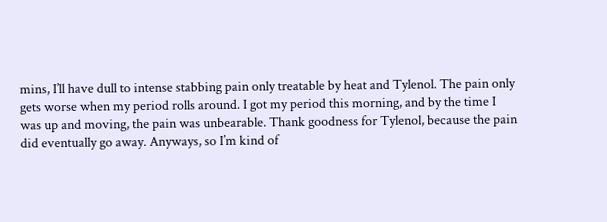mins, I’ll have dull to intense stabbing pain only treatable by heat and Tylenol. The pain only gets worse when my period rolls around. I got my period this morning, and by the time I was up and moving, the pain was unbearable. Thank goodness for Tylenol, because the pain did eventually go away. Anyways, so I’m kind of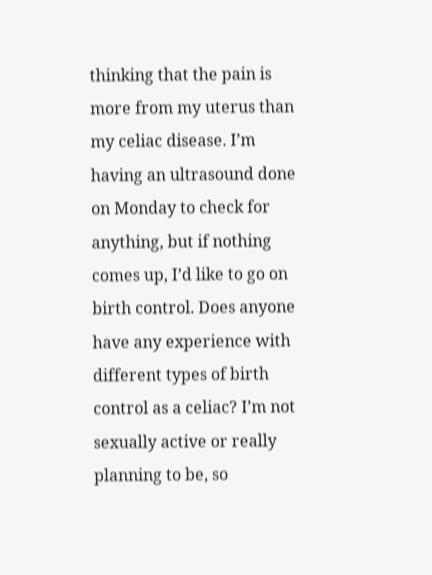thinking that the pain is more from my uterus than my celiac disease. I’m having an ultrasound done on Monday to check for anything, but if nothing comes up, I’d like to go on birth control. Does anyone have any experience with different types of birth control as a celiac? I’m not sexually active or really planning to be, so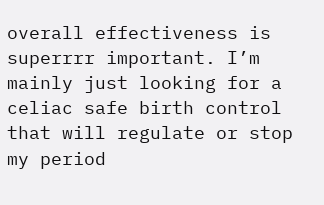overall effectiveness is superrrr important. I’m mainly just looking for a celiac safe birth control that will regulate or stop my period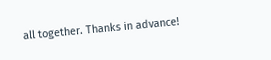all together. Thanks in advance!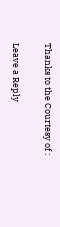Thanks to the Courtesy of :

Leave a Reply